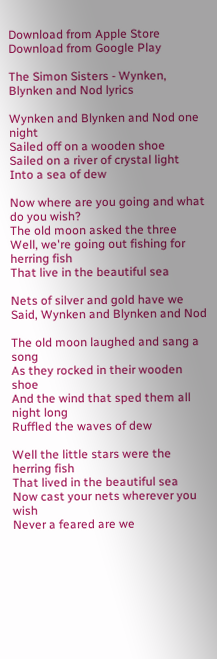Download from Apple Store
Download from Google Play

The Simon Sisters - Wynken, Blynken and Nod lyrics

Wynken and Blynken and Nod one night
Sailed off on a wooden shoe
Sailed on a river of crystal light
Into a sea of dew

Now where are you going and what do you wish?
The old moon asked the three
Well, we're going out fishing for herring fish
That live in the beautiful sea

Nets of silver and gold have we
Said, Wynken and Blynken and Nod

The old moon laughed and sang a song
As they rocked in their wooden shoe
And the wind that sped them all night long
Ruffled the waves of dew

Well the little stars were the herring fish
That lived in the beautiful sea
Now cast your nets wherever you wish
Never a feared are we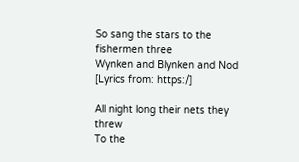So sang the stars to the fishermen three
Wynken and Blynken and Nod
[Lyrics from: https:/]

All night long their nets they threw
To the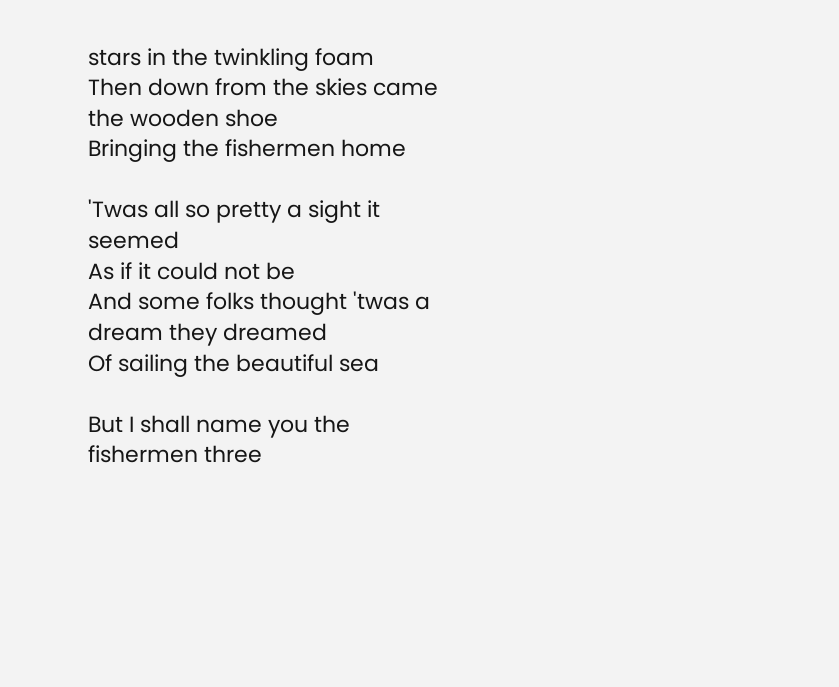stars in the twinkling foam
Then down from the skies came the wooden shoe
Bringing the fishermen home

'Twas all so pretty a sight it seemed
As if it could not be
And some folks thought 'twas a dream they dreamed
Of sailing the beautiful sea

But I shall name you the fishermen three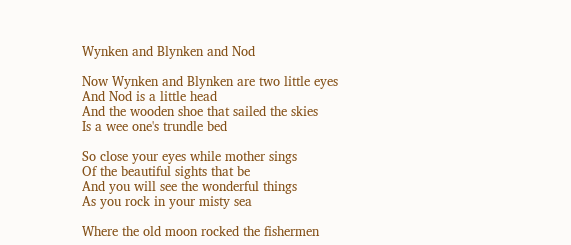Wynken and Blynken and Nod

Now Wynken and Blynken are two little eyes
And Nod is a little head
And the wooden shoe that sailed the skies
Is a wee one's trundle bed

So close your eyes while mother sings
Of the beautiful sights that be
And you will see the wonderful things
As you rock in your misty sea

Where the old moon rocked the fishermen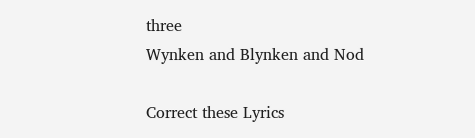three
Wynken and Blynken and Nod

Correct these Lyrics